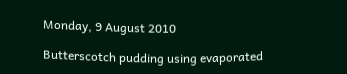Monday, 9 August 2010

Butterscotch pudding using evaporated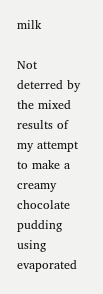milk

Not deterred by the mixed results of my attempt to make a creamy chocolate pudding using evaporated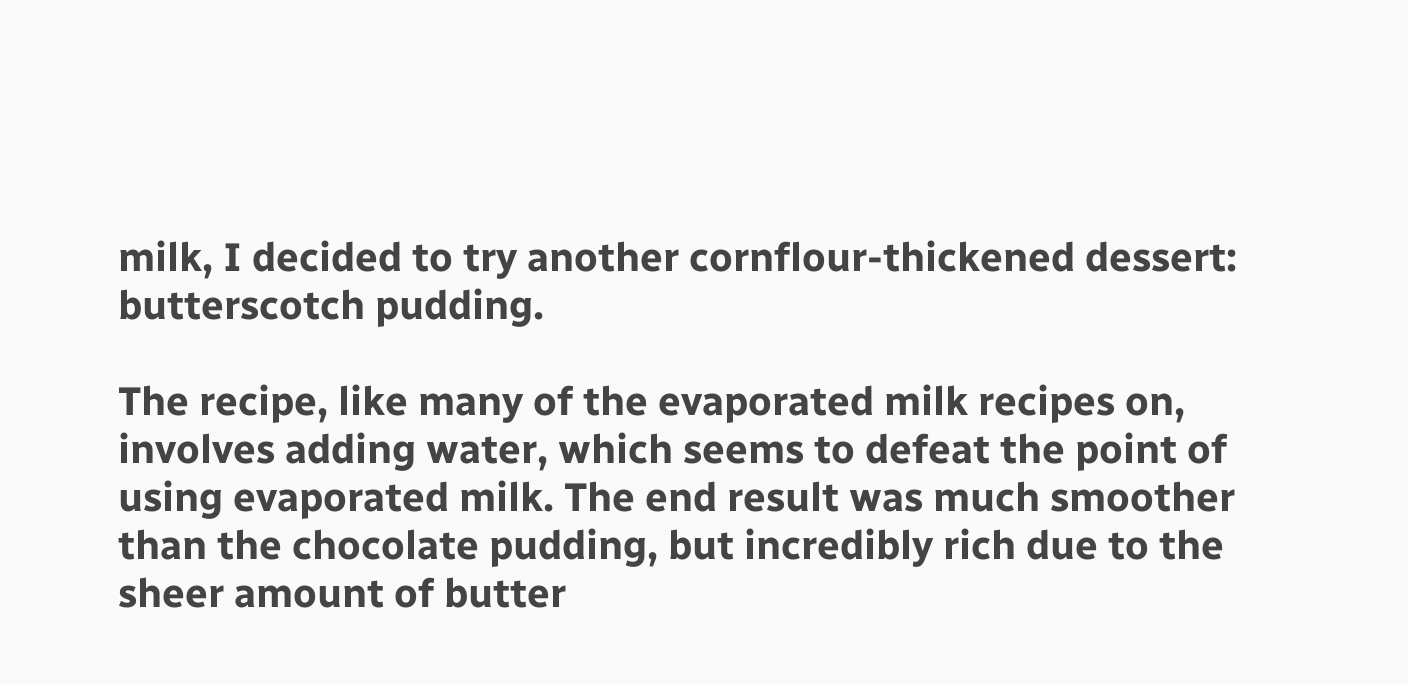milk, I decided to try another cornflour-thickened dessert: butterscotch pudding.

The recipe, like many of the evaporated milk recipes on, involves adding water, which seems to defeat the point of using evaporated milk. The end result was much smoother than the chocolate pudding, but incredibly rich due to the sheer amount of butter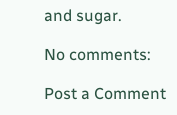and sugar.

No comments:

Post a Comment